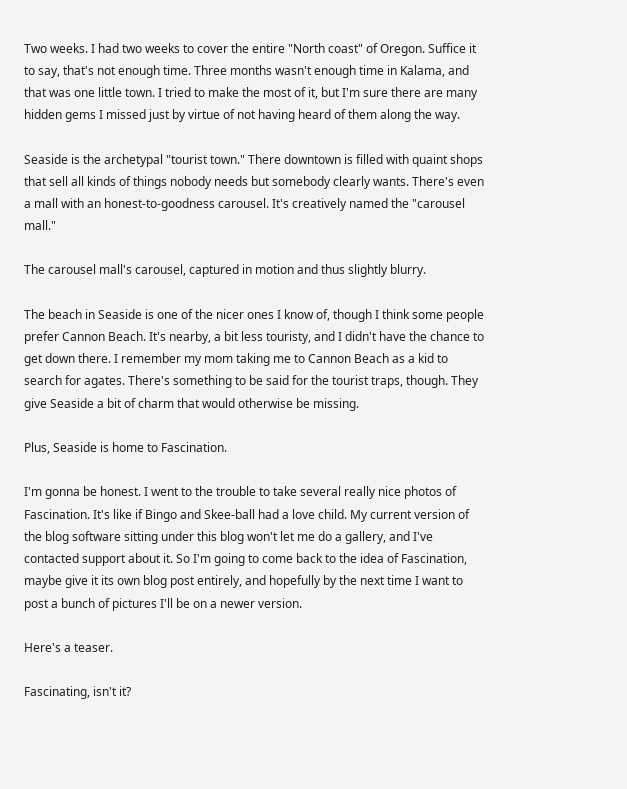Two weeks. I had two weeks to cover the entire "North coast" of Oregon. Suffice it to say, that's not enough time. Three months wasn't enough time in Kalama, and that was one little town. I tried to make the most of it, but I'm sure there are many hidden gems I missed just by virtue of not having heard of them along the way.

Seaside is the archetypal "tourist town." There downtown is filled with quaint shops that sell all kinds of things nobody needs but somebody clearly wants. There's even a mall with an honest-to-goodness carousel. It's creatively named the "carousel mall."

The carousel mall's carousel, captured in motion and thus slightly blurry.

The beach in Seaside is one of the nicer ones I know of, though I think some people prefer Cannon Beach. It's nearby, a bit less touristy, and I didn't have the chance to get down there. I remember my mom taking me to Cannon Beach as a kid to search for agates. There's something to be said for the tourist traps, though. They give Seaside a bit of charm that would otherwise be missing.

Plus, Seaside is home to Fascination.

I'm gonna be honest. I went to the trouble to take several really nice photos of Fascination. It's like if Bingo and Skee-ball had a love child. My current version of the blog software sitting under this blog won't let me do a gallery, and I've contacted support about it. So I'm going to come back to the idea of Fascination, maybe give it its own blog post entirely, and hopefully by the next time I want to post a bunch of pictures I'll be on a newer version.

Here's a teaser.

Fascinating, isn't it?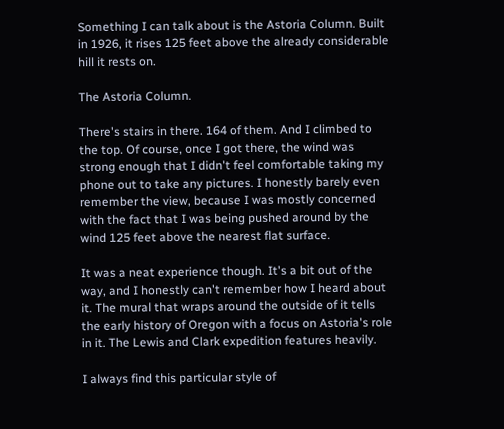Something I can talk about is the Astoria Column. Built in 1926, it rises 125 feet above the already considerable hill it rests on.

The Astoria Column.

There's stairs in there. 164 of them. And I climbed to the top. Of course, once I got there, the wind was strong enough that I didn't feel comfortable taking my phone out to take any pictures. I honestly barely even remember the view, because I was mostly concerned with the fact that I was being pushed around by the wind 125 feet above the nearest flat surface.

It was a neat experience though. It's a bit out of the way, and I honestly can't remember how I heard about it. The mural that wraps around the outside of it tells the early history of Oregon with a focus on Astoria's role in it. The Lewis and Clark expedition features heavily.

I always find this particular style of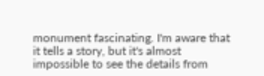monument fascinating. I'm aware that it tells a story, but it's almost impossible to see the details from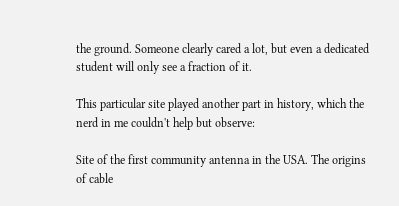the ground. Someone clearly cared a lot, but even a dedicated student will only see a fraction of it.

This particular site played another part in history, which the nerd in me couldn't help but observe:

Site of the first community antenna in the USA. The origins of cable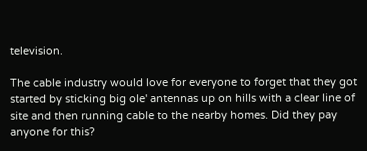television.

The cable industry would love for everyone to forget that they got started by sticking big ole' antennas up on hills with a clear line of site and then running cable to the nearby homes. Did they pay anyone for this?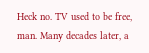Heck no. TV used to be free, man. Many decades later, a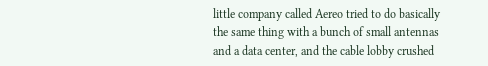little company called Aereo tried to do basically the same thing with a bunch of small antennas and a data center, and the cable lobby crushed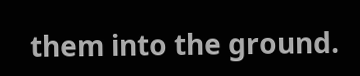them into the ground.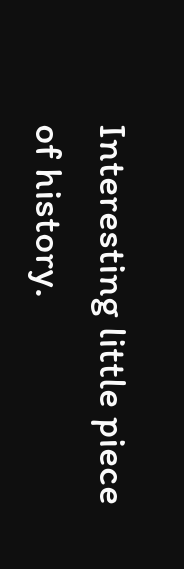Interesting little piece of history.